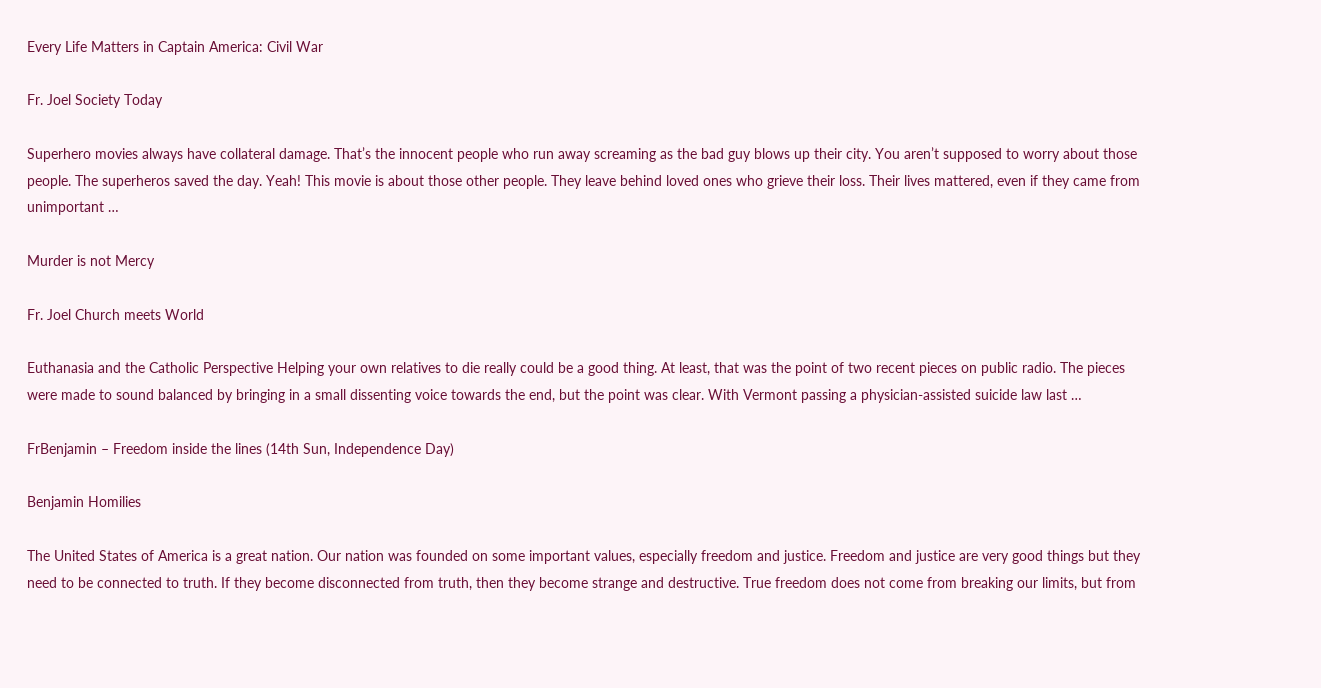Every Life Matters in Captain America: Civil War

Fr. Joel Society Today

Superhero movies always have collateral damage. That’s the innocent people who run away screaming as the bad guy blows up their city. You aren’t supposed to worry about those people. The superheros saved the day. Yeah! This movie is about those other people. They leave behind loved ones who grieve their loss. Their lives mattered, even if they came from unimportant …

Murder is not Mercy

Fr. Joel Church meets World

Euthanasia and the Catholic Perspective Helping your own relatives to die really could be a good thing. At least, that was the point of two recent pieces on public radio. The pieces were made to sound balanced by bringing in a small dissenting voice towards the end, but the point was clear. With Vermont passing a physician-assisted suicide law last …

FrBenjamin – Freedom inside the lines (14th Sun, Independence Day)

Benjamin Homilies

The United States of America is a great nation. Our nation was founded on some important values, especially freedom and justice. Freedom and justice are very good things but they need to be connected to truth. If they become disconnected from truth, then they become strange and destructive. True freedom does not come from breaking our limits, but from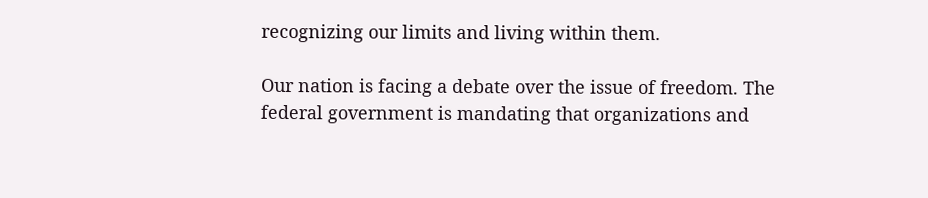recognizing our limits and living within them.

Our nation is facing a debate over the issue of freedom. The federal government is mandating that organizations and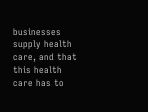businesses supply health care, and that this health care has to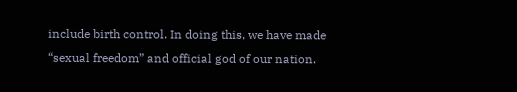include birth control. In doing this, we have made “sexual freedom” and official god of our nation.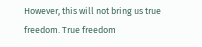However, this will not bring us true freedom. True freedom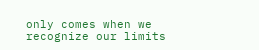only comes when we recognize our limits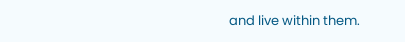and live within them.